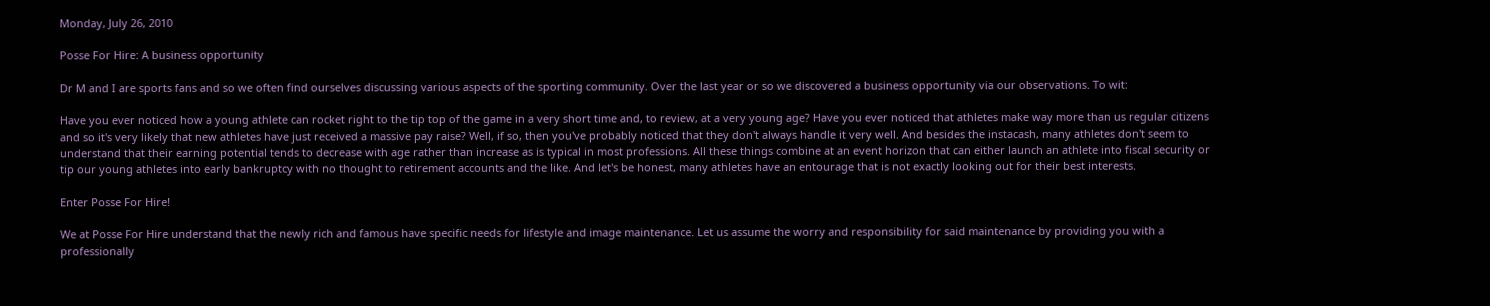Monday, July 26, 2010

Posse For Hire: A business opportunity

Dr M and I are sports fans and so we often find ourselves discussing various aspects of the sporting community. Over the last year or so we discovered a business opportunity via our observations. To wit:

Have you ever noticed how a young athlete can rocket right to the tip top of the game in a very short time and, to review, at a very young age? Have you ever noticed that athletes make way more than us regular citizens and so it's very likely that new athletes have just received a massive pay raise? Well, if so, then you've probably noticed that they don't always handle it very well. And besides the instacash, many athletes don't seem to understand that their earning potential tends to decrease with age rather than increase as is typical in most professions. All these things combine at an event horizon that can either launch an athlete into fiscal security or tip our young athletes into early bankruptcy with no thought to retirement accounts and the like. And let's be honest, many athletes have an entourage that is not exactly looking out for their best interests.

Enter Posse For Hire!

We at Posse For Hire understand that the newly rich and famous have specific needs for lifestyle and image maintenance. Let us assume the worry and responsibility for said maintenance by providing you with a professionally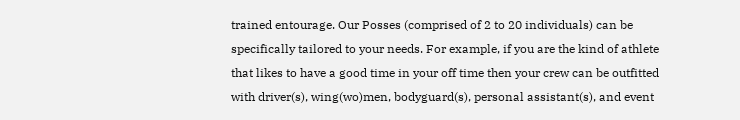trained entourage. Our Posses (comprised of 2 to 20 individuals) can be specifically tailored to your needs. For example, if you are the kind of athlete that likes to have a good time in your off time then your crew can be outfitted with driver(s), wing(wo)men, bodyguard(s), personal assistant(s), and event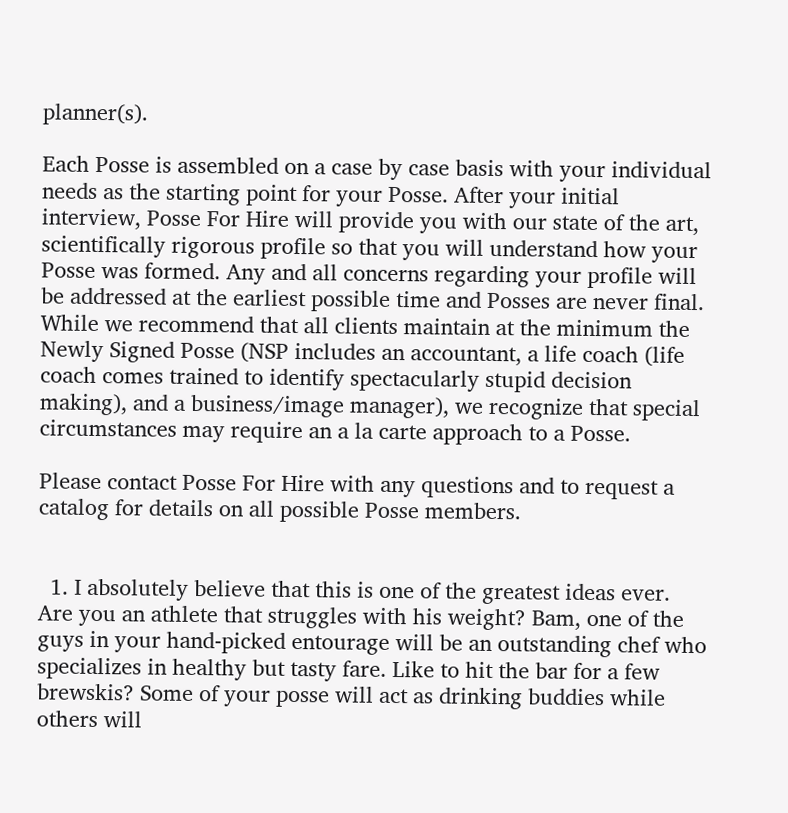planner(s).

Each Posse is assembled on a case by case basis with your individual needs as the starting point for your Posse. After your initial interview, Posse For Hire will provide you with our state of the art, scientifically rigorous profile so that you will understand how your Posse was formed. Any and all concerns regarding your profile will be addressed at the earliest possible time and Posses are never final. While we recommend that all clients maintain at the minimum the Newly Signed Posse (NSP includes an accountant, a life coach (life coach comes trained to identify spectacularly stupid decision making), and a business/image manager), we recognize that special circumstances may require an a la carte approach to a Posse.

Please contact Posse For Hire with any questions and to request a catalog for details on all possible Posse members.


  1. I absolutely believe that this is one of the greatest ideas ever. Are you an athlete that struggles with his weight? Bam, one of the guys in your hand-picked entourage will be an outstanding chef who specializes in healthy but tasty fare. Like to hit the bar for a few brewskis? Some of your posse will act as drinking buddies while others will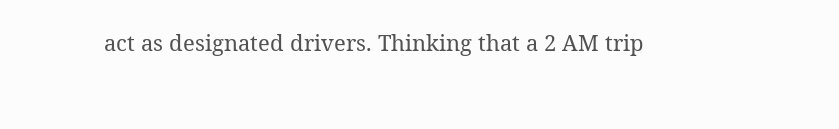act as designated drivers. Thinking that a 2 AM trip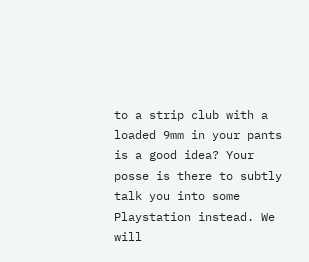to a strip club with a loaded 9mm in your pants is a good idea? Your posse is there to subtly talk you into some Playstation instead. We will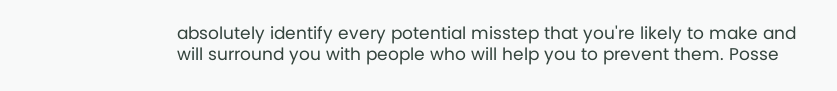absolutely identify every potential misstep that you're likely to make and will surround you with people who will help you to prevent them. Posse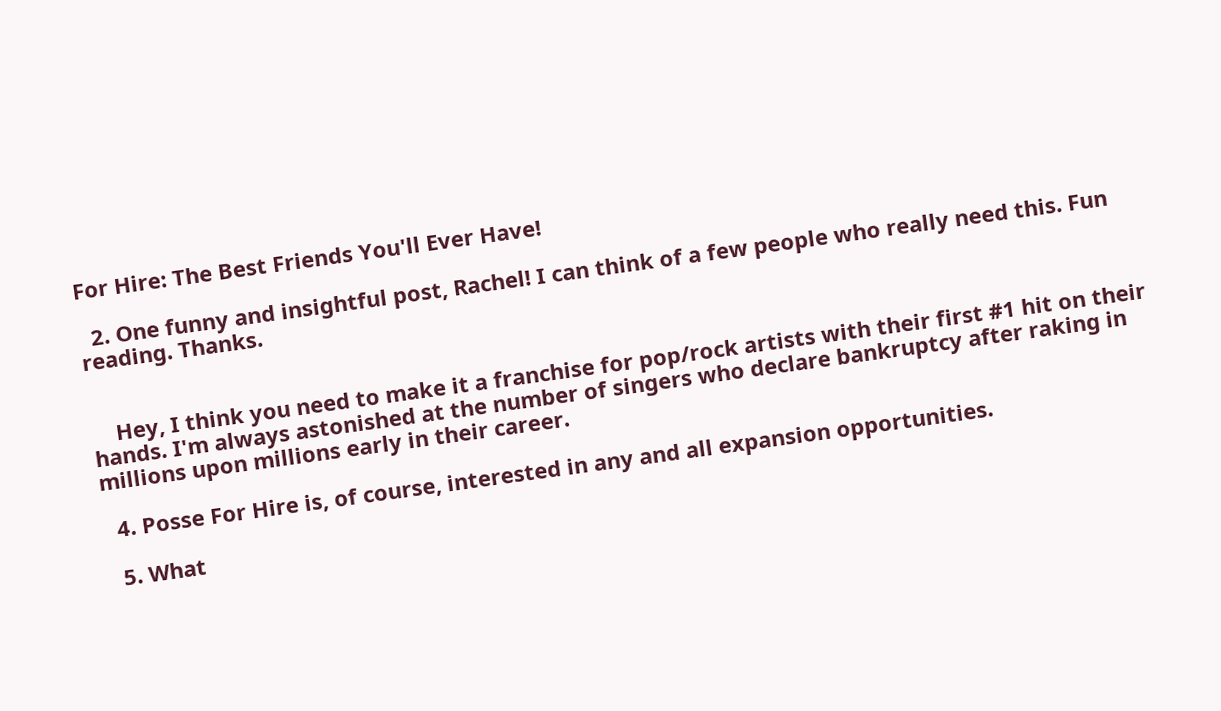For Hire: The Best Friends You'll Ever Have!

  2. One funny and insightful post, Rachel! I can think of a few people who really need this. Fun reading. Thanks.


    Hey, I think you need to make it a franchise for pop/rock artists with their first #1 hit on their hands. I'm always astonished at the number of singers who declare bankruptcy after raking in millions upon millions early in their career.

  4. Posse For Hire is, of course, interested in any and all expansion opportunities.

  5. What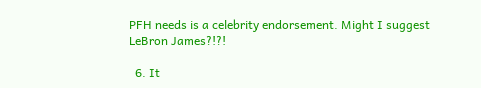PFH needs is a celebrity endorsement. Might I suggest LeBron James?!?!

  6. It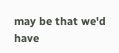may be that we'd have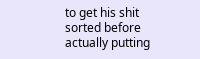to get his shit sorted before actually putting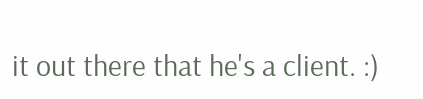it out there that he's a client. :)